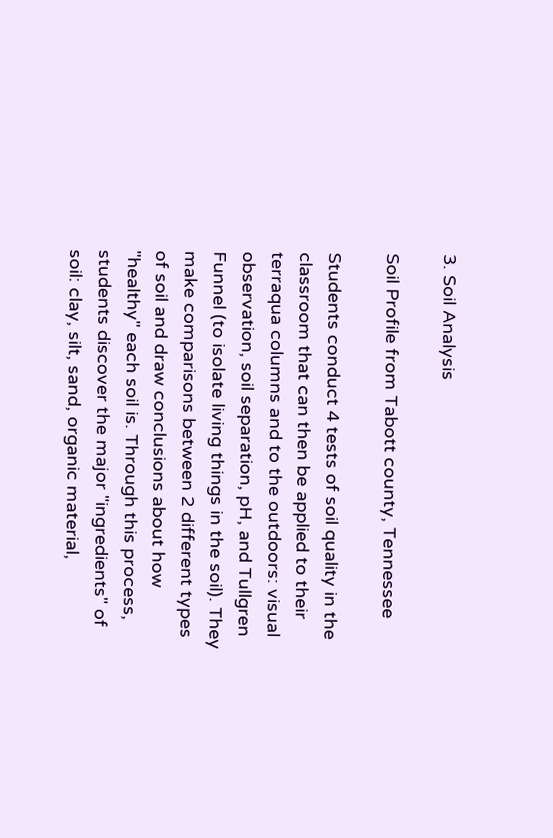3. Soil Analysis

Soil Profile from Tabott county, Tennessee

Students conduct 4 tests of soil quality in the classroom that can then be applied to their terraqua columns and to the outdoors: visual observation, soil separation, pH, and Tullgren Funnel (to isolate living things in the soil). They make comparisons between 2 different types of soil and draw conclusions about how "healthy" each soil is. Through this process, students discover the major "ingredients" of soil: clay, silt, sand, organic material,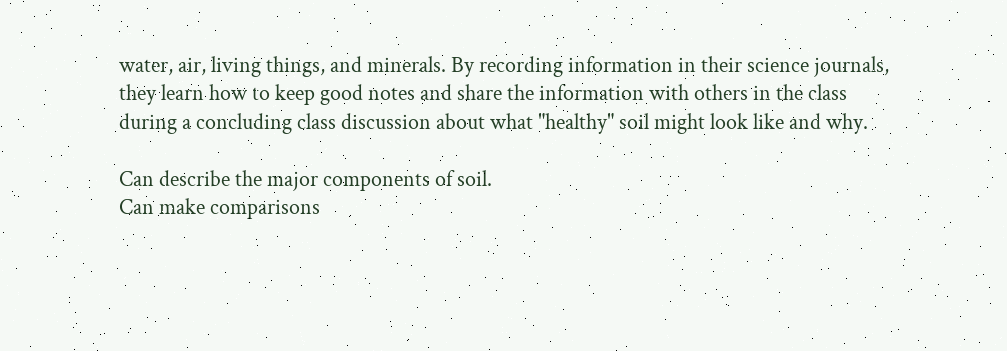water, air, living things, and minerals. By recording information in their science journals, they learn how to keep good notes and share the information with others in the class during a concluding class discussion about what "healthy" soil might look like and why.

Can describe the major components of soil.
Can make comparisons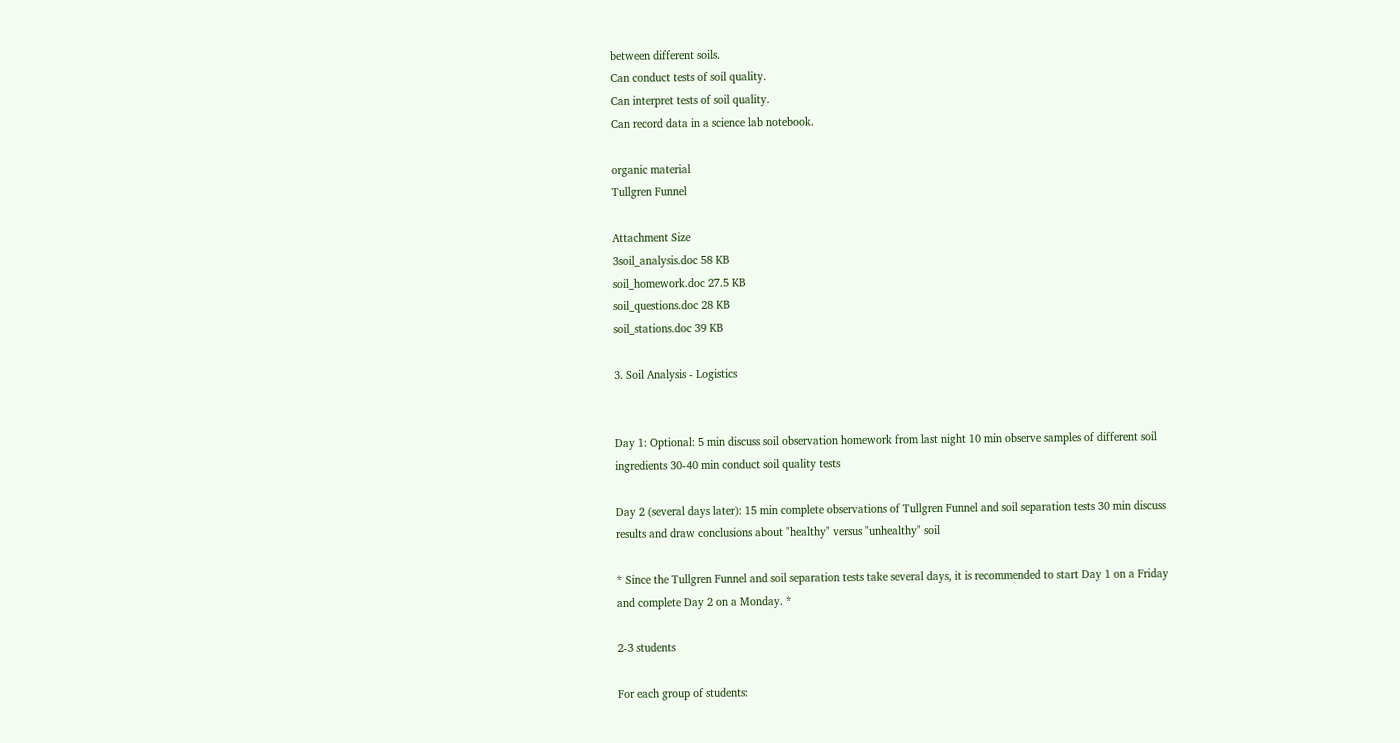between different soils.
Can conduct tests of soil quality.
Can interpret tests of soil quality.
Can record data in a science lab notebook.

organic material
Tullgren Funnel

Attachment Size
3soil_analysis.doc 58 KB
soil_homework.doc 27.5 KB
soil_questions.doc 28 KB
soil_stations.doc 39 KB

3. Soil Analysis - Logistics


Day 1: Optional: 5 min discuss soil observation homework from last night 10 min observe samples of different soil ingredients 30-40 min conduct soil quality tests

Day 2 (several days later): 15 min complete observations of Tullgren Funnel and soil separation tests 30 min discuss results and draw conclusions about "healthy" versus "unhealthy" soil

* Since the Tullgren Funnel and soil separation tests take several days, it is recommended to start Day 1 on a Friday and complete Day 2 on a Monday. *

2-3 students

For each group of students: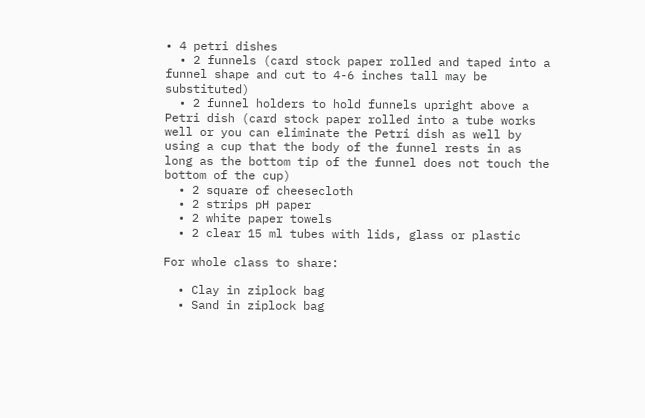• 4 petri dishes
  • 2 funnels (card stock paper rolled and taped into a funnel shape and cut to 4-6 inches tall may be substituted)
  • 2 funnel holders to hold funnels upright above a Petri dish (card stock paper rolled into a tube works well or you can eliminate the Petri dish as well by using a cup that the body of the funnel rests in as long as the bottom tip of the funnel does not touch the bottom of the cup)
  • 2 square of cheesecloth
  • 2 strips pH paper
  • 2 white paper towels
  • 2 clear 15 ml tubes with lids, glass or plastic

For whole class to share:

  • Clay in ziplock bag
  • Sand in ziplock bag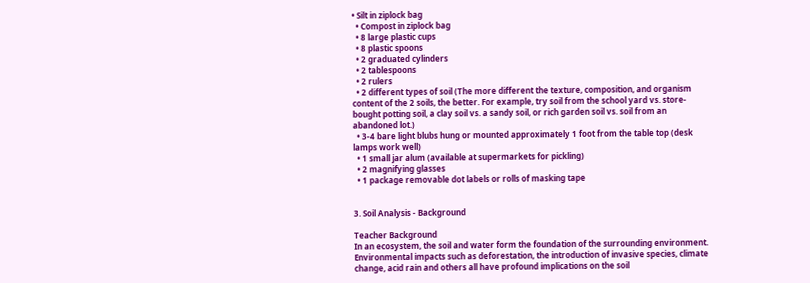• Silt in ziplock bag
  • Compost in ziplock bag
  • 8 large plastic cups
  • 8 plastic spoons
  • 2 graduated cylinders
  • 2 tablespoons
  • 2 rulers
  • 2 different types of soil (The more different the texture, composition, and organism content of the 2 soils, the better. For example, try soil from the school yard vs. store-bought potting soil, a clay soil vs. a sandy soil, or rich garden soil vs. soil from an abandoned lot.)
  • 3-4 bare light blubs hung or mounted approximately 1 foot from the table top (desk lamps work well)
  • 1 small jar alum (available at supermarkets for pickling)
  • 2 magnifying glasses
  • 1 package removable dot labels or rolls of masking tape


3. Soil Analysis - Background

Teacher Background
In an ecosystem, the soil and water form the foundation of the surrounding environment. Environmental impacts such as deforestation, the introduction of invasive species, climate change, acid rain and others all have profound implications on the soil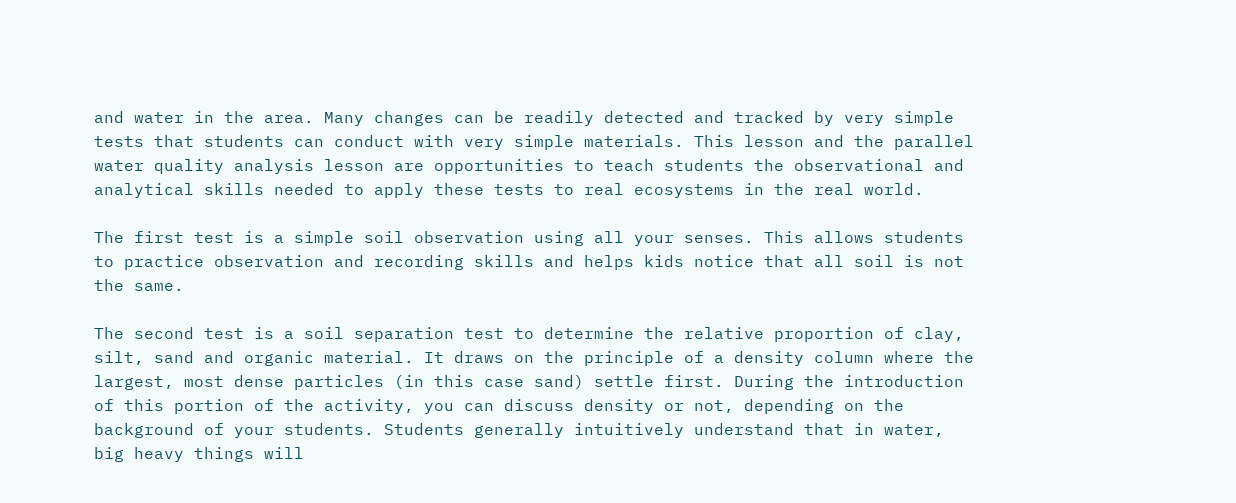and water in the area. Many changes can be readily detected and tracked by very simple tests that students can conduct with very simple materials. This lesson and the parallel water quality analysis lesson are opportunities to teach students the observational and analytical skills needed to apply these tests to real ecosystems in the real world.

The first test is a simple soil observation using all your senses. This allows students to practice observation and recording skills and helps kids notice that all soil is not the same.

The second test is a soil separation test to determine the relative proportion of clay, silt, sand and organic material. It draws on the principle of a density column where the largest, most dense particles (in this case sand) settle first. During the introduction of this portion of the activity, you can discuss density or not, depending on the background of your students. Students generally intuitively understand that in water, big heavy things will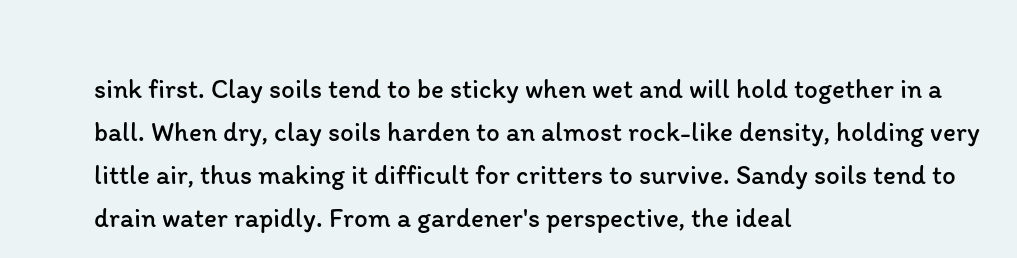sink first. Clay soils tend to be sticky when wet and will hold together in a ball. When dry, clay soils harden to an almost rock-like density, holding very little air, thus making it difficult for critters to survive. Sandy soils tend to drain water rapidly. From a gardener's perspective, the ideal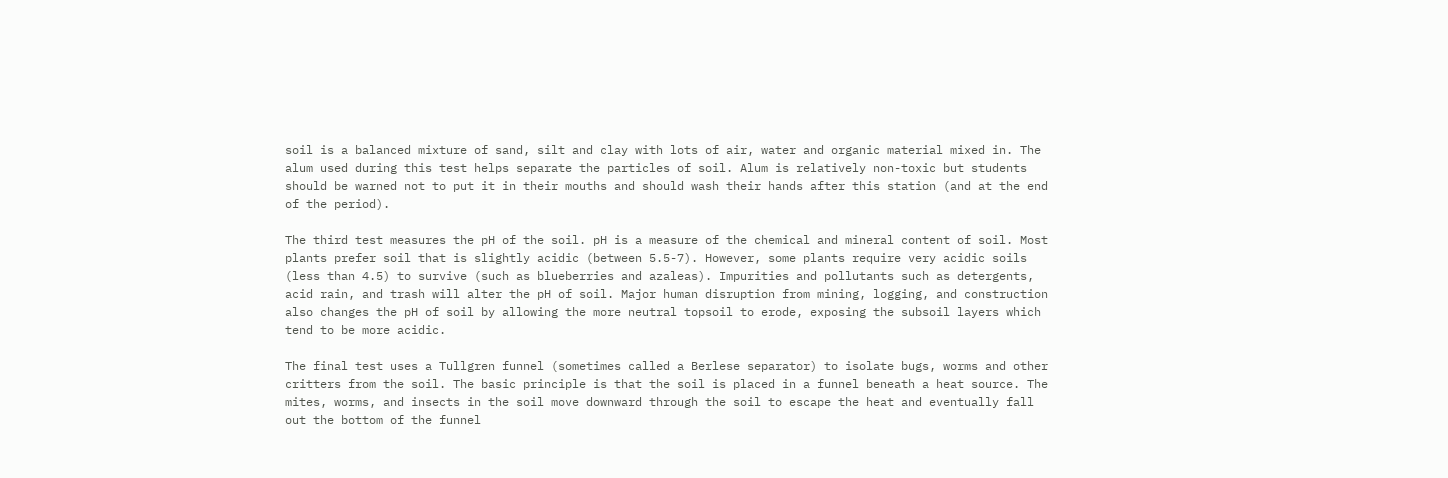soil is a balanced mixture of sand, silt and clay with lots of air, water and organic material mixed in. The alum used during this test helps separate the particles of soil. Alum is relatively non-toxic but students should be warned not to put it in their mouths and should wash their hands after this station (and at the end of the period).

The third test measures the pH of the soil. pH is a measure of the chemical and mineral content of soil. Most plants prefer soil that is slightly acidic (between 5.5-7). However, some plants require very acidic soils (less than 4.5) to survive (such as blueberries and azaleas). Impurities and pollutants such as detergents, acid rain, and trash will alter the pH of soil. Major human disruption from mining, logging, and construction also changes the pH of soil by allowing the more neutral topsoil to erode, exposing the subsoil layers which tend to be more acidic.

The final test uses a Tullgren funnel (sometimes called a Berlese separator) to isolate bugs, worms and other critters from the soil. The basic principle is that the soil is placed in a funnel beneath a heat source. The mites, worms, and insects in the soil move downward through the soil to escape the heat and eventually fall out the bottom of the funnel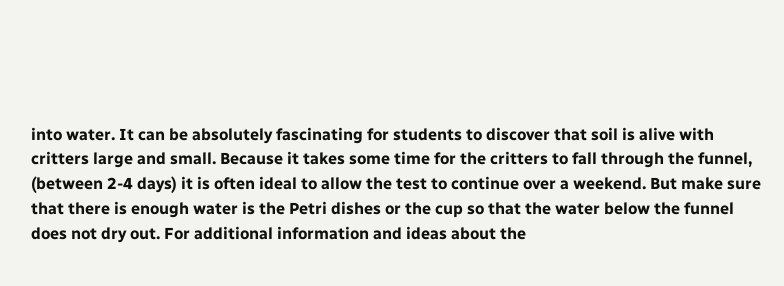into water. It can be absolutely fascinating for students to discover that soil is alive with critters large and small. Because it takes some time for the critters to fall through the funnel, (between 2-4 days) it is often ideal to allow the test to continue over a weekend. But make sure that there is enough water is the Petri dishes or the cup so that the water below the funnel does not dry out. For additional information and ideas about the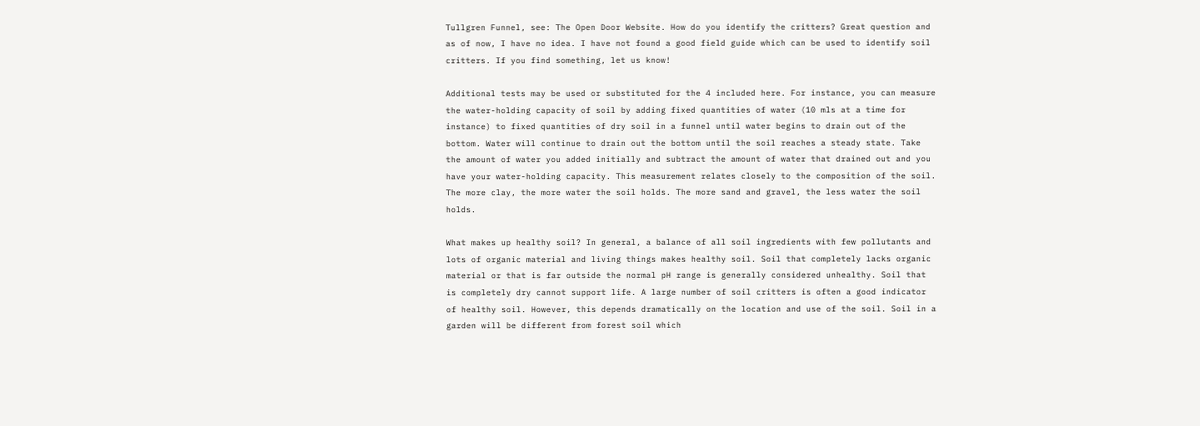Tullgren Funnel, see: The Open Door Website. How do you identify the critters? Great question and as of now, I have no idea. I have not found a good field guide which can be used to identify soil critters. If you find something, let us know!

Additional tests may be used or substituted for the 4 included here. For instance, you can measure the water-holding capacity of soil by adding fixed quantities of water (10 mls at a time for instance) to fixed quantities of dry soil in a funnel until water begins to drain out of the bottom. Water will continue to drain out the bottom until the soil reaches a steady state. Take the amount of water you added initially and subtract the amount of water that drained out and you have your water-holding capacity. This measurement relates closely to the composition of the soil. The more clay, the more water the soil holds. The more sand and gravel, the less water the soil holds.

What makes up healthy soil? In general, a balance of all soil ingredients with few pollutants and lots of organic material and living things makes healthy soil. Soil that completely lacks organic material or that is far outside the normal pH range is generally considered unhealthy. Soil that is completely dry cannot support life. A large number of soil critters is often a good indicator of healthy soil. However, this depends dramatically on the location and use of the soil. Soil in a garden will be different from forest soil which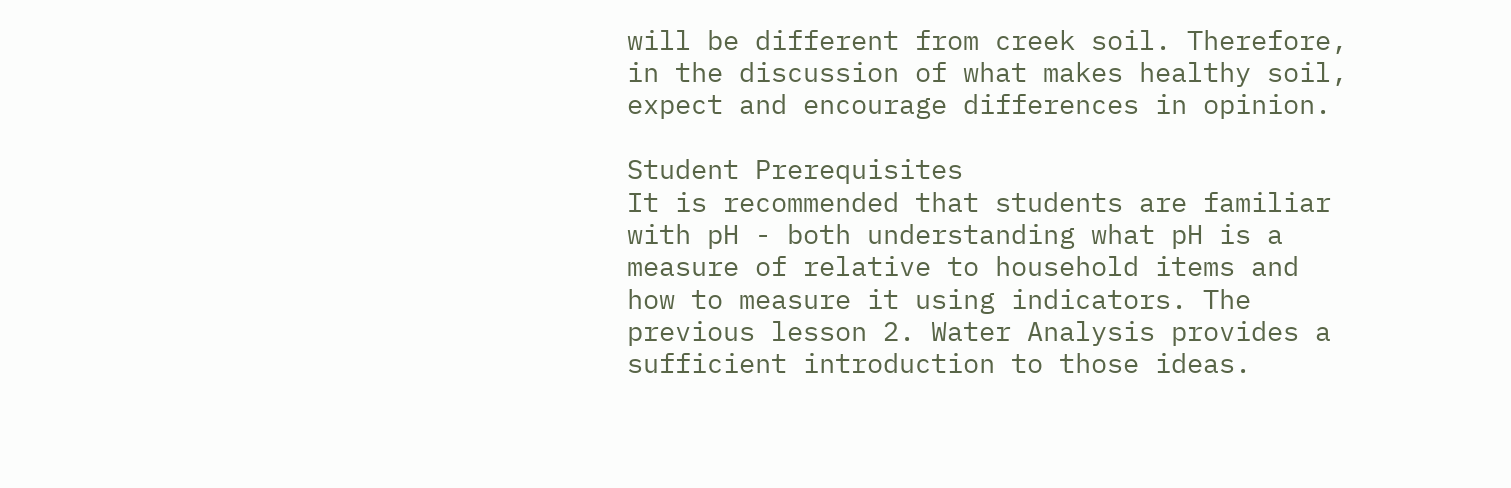will be different from creek soil. Therefore, in the discussion of what makes healthy soil, expect and encourage differences in opinion.

Student Prerequisites
It is recommended that students are familiar with pH - both understanding what pH is a measure of relative to household items and how to measure it using indicators. The previous lesson 2. Water Analysis provides a sufficient introduction to those ideas.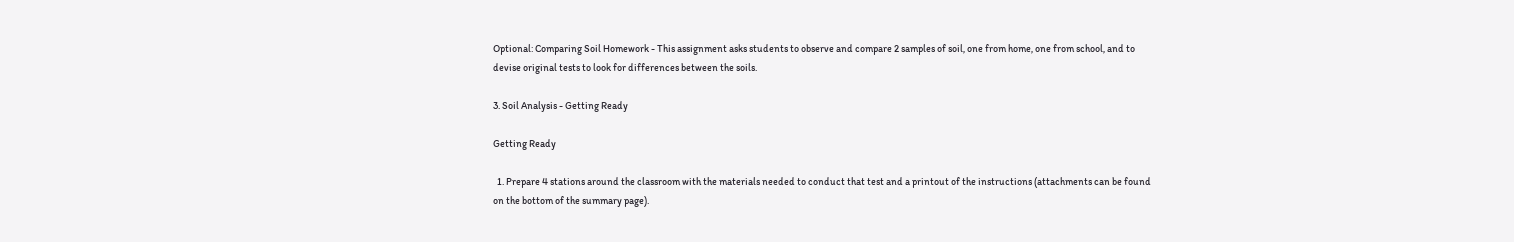Optional: Comparing Soil Homework - This assignment asks students to observe and compare 2 samples of soil, one from home, one from school, and to devise original tests to look for differences between the soils.

3. Soil Analysis - Getting Ready

Getting Ready

  1. Prepare 4 stations around the classroom with the materials needed to conduct that test and a printout of the instructions (attachments can be found on the bottom of the summary page).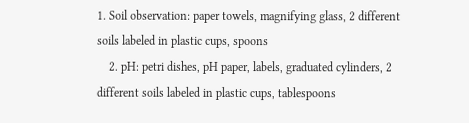1. Soil observation: paper towels, magnifying glass, 2 different soils labeled in plastic cups, spoons
    2. pH: petri dishes, pH paper, labels, graduated cylinders, 2 different soils labeled in plastic cups, tablespoons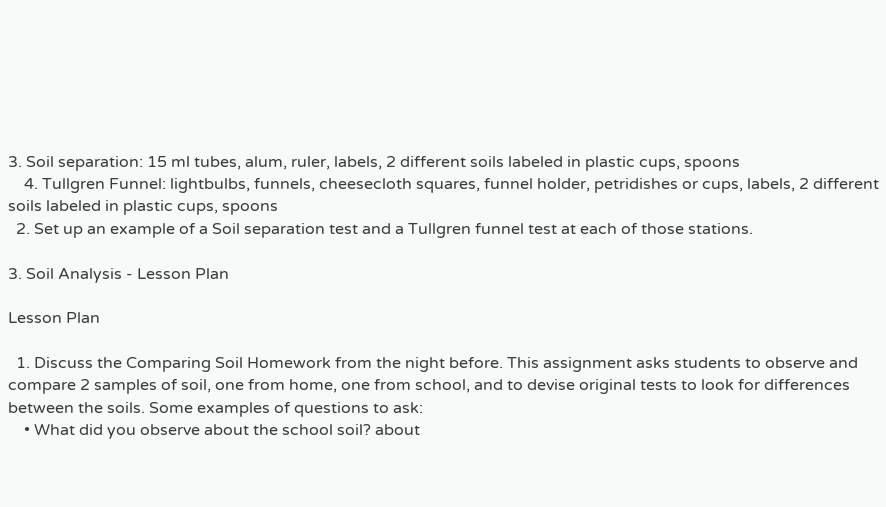3. Soil separation: 15 ml tubes, alum, ruler, labels, 2 different soils labeled in plastic cups, spoons
    4. Tullgren Funnel: lightbulbs, funnels, cheesecloth squares, funnel holder, petridishes or cups, labels, 2 different soils labeled in plastic cups, spoons
  2. Set up an example of a Soil separation test and a Tullgren funnel test at each of those stations.

3. Soil Analysis - Lesson Plan

Lesson Plan

  1. Discuss the Comparing Soil Homework from the night before. This assignment asks students to observe and compare 2 samples of soil, one from home, one from school, and to devise original tests to look for differences between the soils. Some examples of questions to ask:
    • What did you observe about the school soil? about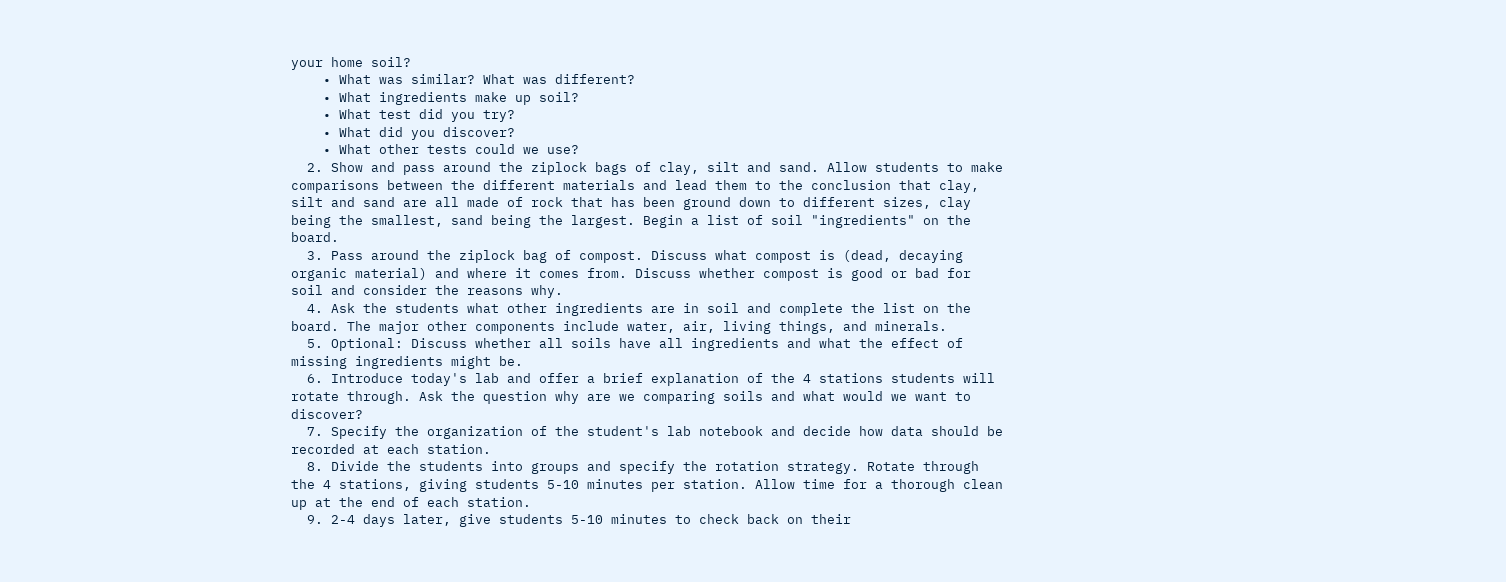your home soil?
    • What was similar? What was different?
    • What ingredients make up soil?
    • What test did you try?
    • What did you discover?
    • What other tests could we use?
  2. Show and pass around the ziplock bags of clay, silt and sand. Allow students to make comparisons between the different materials and lead them to the conclusion that clay, silt and sand are all made of rock that has been ground down to different sizes, clay being the smallest, sand being the largest. Begin a list of soil "ingredients" on the board.
  3. Pass around the ziplock bag of compost. Discuss what compost is (dead, decaying organic material) and where it comes from. Discuss whether compost is good or bad for soil and consider the reasons why.
  4. Ask the students what other ingredients are in soil and complete the list on the board. The major other components include water, air, living things, and minerals.
  5. Optional: Discuss whether all soils have all ingredients and what the effect of missing ingredients might be.
  6. Introduce today's lab and offer a brief explanation of the 4 stations students will rotate through. Ask the question why are we comparing soils and what would we want to discover?
  7. Specify the organization of the student's lab notebook and decide how data should be recorded at each station.
  8. Divide the students into groups and specify the rotation strategy. Rotate through the 4 stations, giving students 5-10 minutes per station. Allow time for a thorough clean up at the end of each station.
  9. 2-4 days later, give students 5-10 minutes to check back on their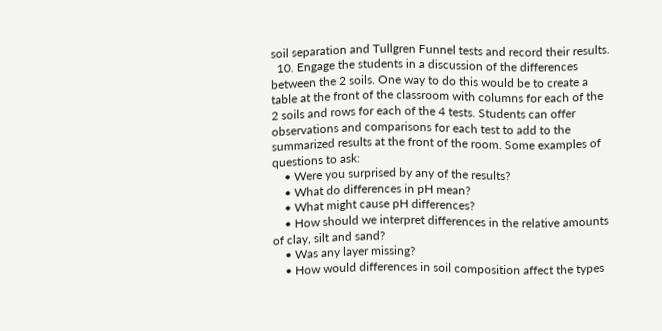soil separation and Tullgren Funnel tests and record their results.
  10. Engage the students in a discussion of the differences between the 2 soils. One way to do this would be to create a table at the front of the classroom with columns for each of the 2 soils and rows for each of the 4 tests. Students can offer observations and comparisons for each test to add to the summarized results at the front of the room. Some examples of questions to ask:
    • Were you surprised by any of the results?
    • What do differences in pH mean?
    • What might cause pH differences?
    • How should we interpret differences in the relative amounts of clay, silt and sand?
    • Was any layer missing?
    • How would differences in soil composition affect the types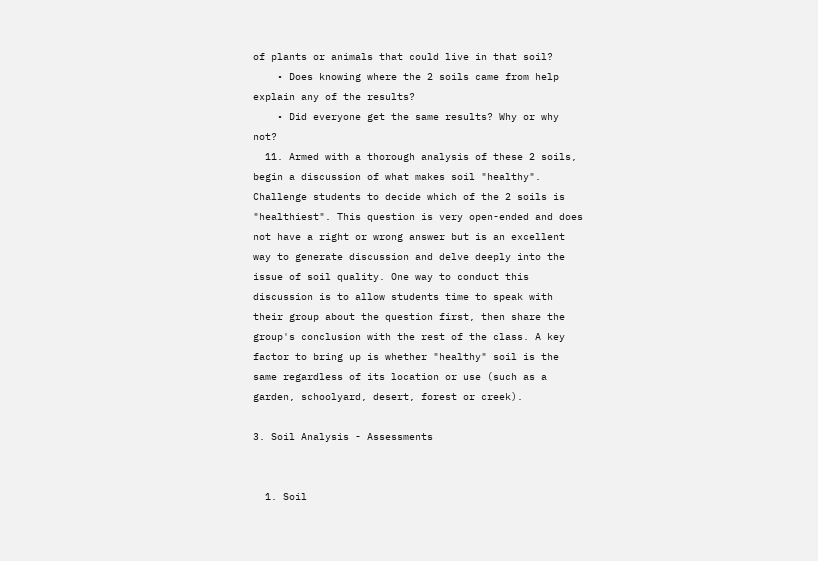of plants or animals that could live in that soil?
    • Does knowing where the 2 soils came from help explain any of the results?
    • Did everyone get the same results? Why or why not?
  11. Armed with a thorough analysis of these 2 soils, begin a discussion of what makes soil "healthy". Challenge students to decide which of the 2 soils is "healthiest". This question is very open-ended and does not have a right or wrong answer but is an excellent way to generate discussion and delve deeply into the issue of soil quality. One way to conduct this discussion is to allow students time to speak with their group about the question first, then share the group's conclusion with the rest of the class. A key factor to bring up is whether "healthy" soil is the same regardless of its location or use (such as a garden, schoolyard, desert, forest or creek).

3. Soil Analysis - Assessments


  1. Soil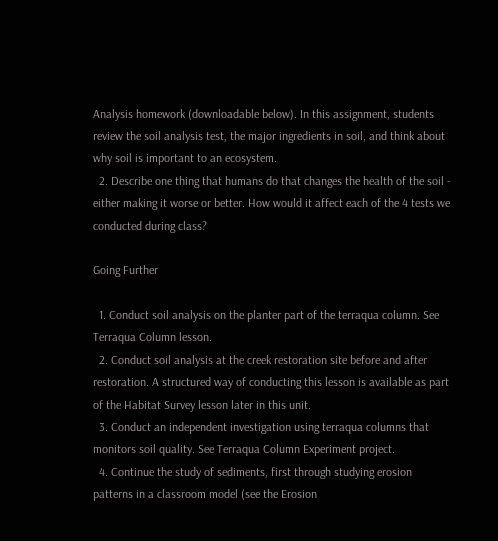Analysis homework (downloadable below). In this assignment, students review the soil analysis test, the major ingredients in soil, and think about why soil is important to an ecosystem.
  2. Describe one thing that humans do that changes the health of the soil - either making it worse or better. How would it affect each of the 4 tests we conducted during class?

Going Further

  1. Conduct soil analysis on the planter part of the terraqua column. See Terraqua Column lesson.
  2. Conduct soil analysis at the creek restoration site before and after restoration. A structured way of conducting this lesson is available as part of the Habitat Survey lesson later in this unit.
  3. Conduct an independent investigation using terraqua columns that monitors soil quality. See Terraqua Column Experiment project.
  4. Continue the study of sediments, first through studying erosion patterns in a classroom model (see the Erosion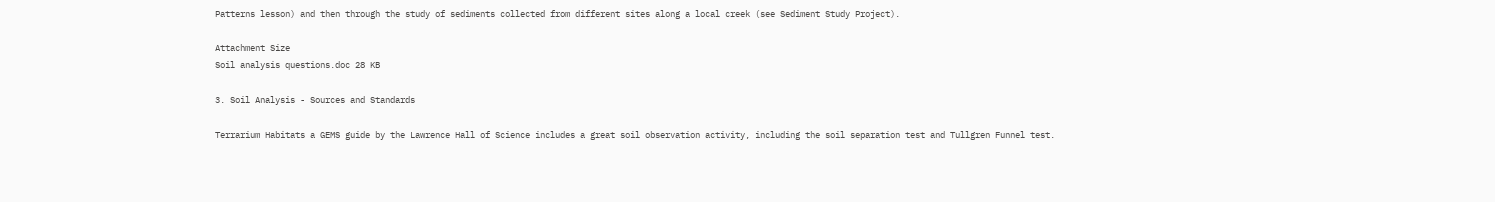Patterns lesson) and then through the study of sediments collected from different sites along a local creek (see Sediment Study Project).

Attachment Size
Soil analysis questions.doc 28 KB

3. Soil Analysis - Sources and Standards

Terrarium Habitats a GEMS guide by the Lawrence Hall of Science includes a great soil observation activity, including the soil separation test and Tullgren Funnel test.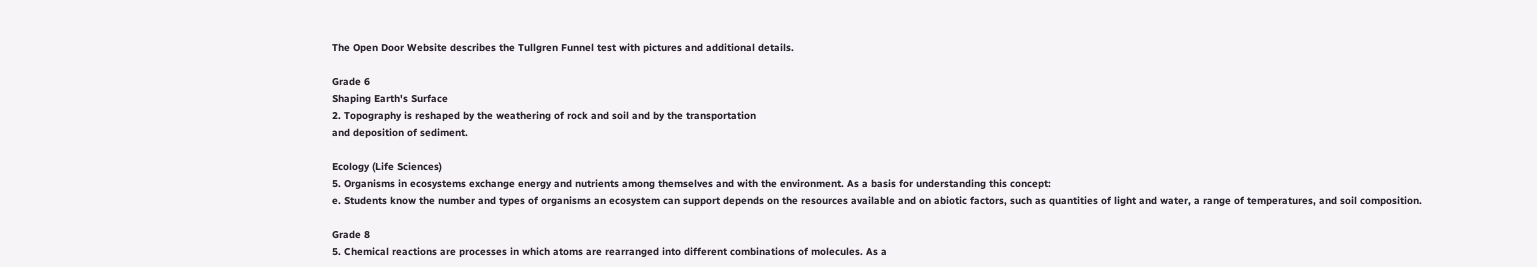The Open Door Website describes the Tullgren Funnel test with pictures and additional details.

Grade 6
Shaping Earth's Surface
2. Topography is reshaped by the weathering of rock and soil and by the transportation
and deposition of sediment.

Ecology (Life Sciences)
5. Organisms in ecosystems exchange energy and nutrients among themselves and with the environment. As a basis for understanding this concept:
e. Students know the number and types of organisms an ecosystem can support depends on the resources available and on abiotic factors, such as quantities of light and water, a range of temperatures, and soil composition.

Grade 8
5. Chemical reactions are processes in which atoms are rearranged into different combinations of molecules. As a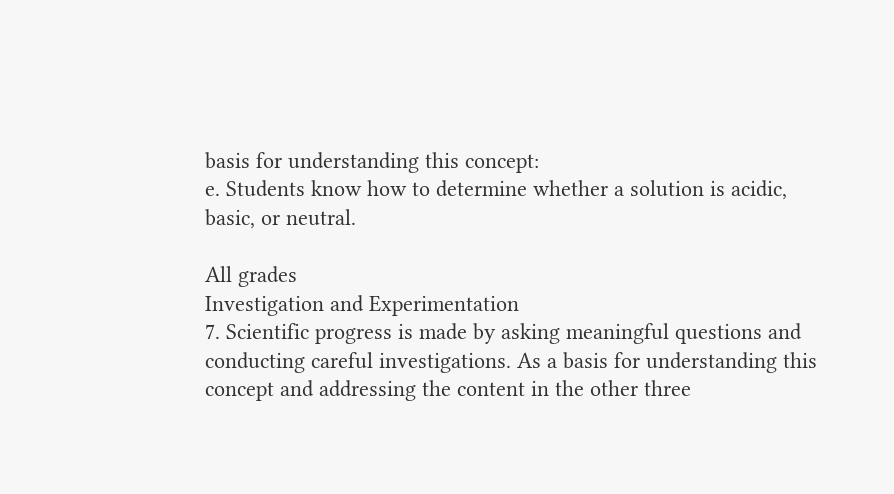basis for understanding this concept:
e. Students know how to determine whether a solution is acidic, basic, or neutral.

All grades
Investigation and Experimentation
7. Scientific progress is made by asking meaningful questions and conducting careful investigations. As a basis for understanding this concept and addressing the content in the other three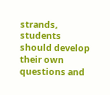strands, students should develop their own questions and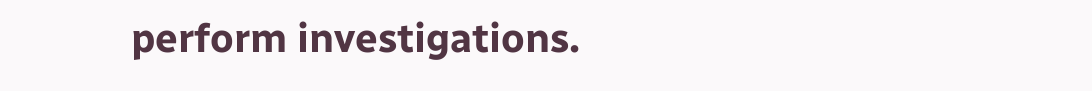perform investigations.